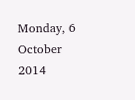Monday, 6 October 2014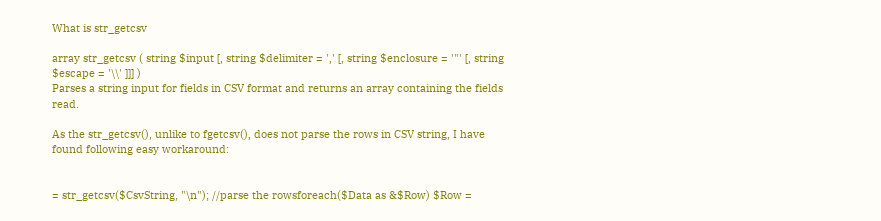What is str_getcsv

array str_getcsv ( string $input [, string $delimiter = ',' [, string $enclosure = '"' [, string $escape = '\\' ]]] )
Parses a string input for fields in CSV format and returns an array containing the fields read.

As the str_getcsv(), unlike to fgetcsv(), does not parse the rows in CSV string, I have found following easy workaround:


= str_getcsv($CsvString, "\n"); //parse the rowsforeach($Data as &$Row) $Row =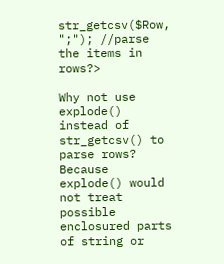str_getcsv($Row, ";"); //parse the items in rows?>

Why not use explode() instead of str_getcsv() to parse rows? Because explode() would not treat possible enclosured parts of string or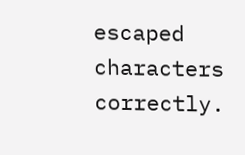escaped characters correctly.